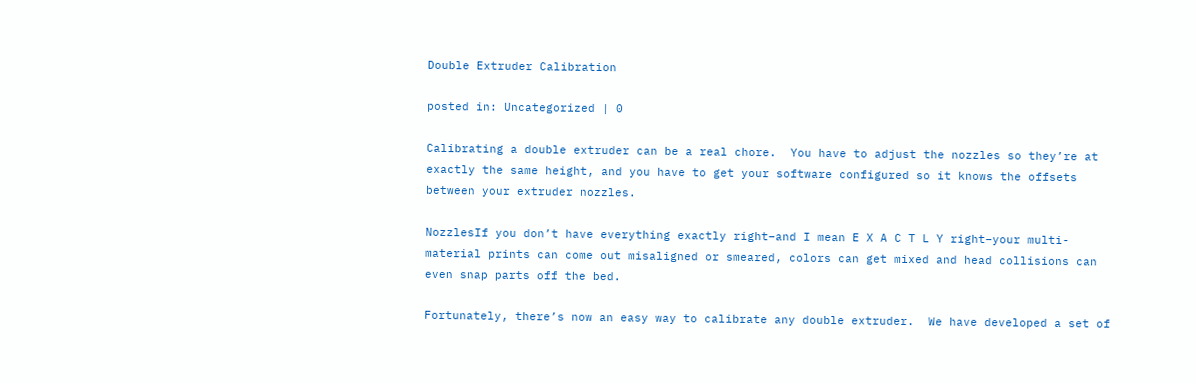Double Extruder Calibration

posted in: Uncategorized | 0

Calibrating a double extruder can be a real chore.  You have to adjust the nozzles so they’re at exactly the same height, and you have to get your software configured so it knows the offsets between your extruder nozzles.

NozzlesIf you don’t have everything exactly right–and I mean E X A C T L Y right–your multi-material prints can come out misaligned or smeared, colors can get mixed and head collisions can even snap parts off the bed.

Fortunately, there’s now an easy way to calibrate any double extruder.  We have developed a set of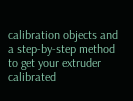calibration objects and a step-by-step method to get your extruder calibrated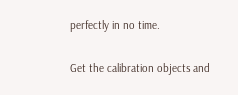perfectly in no time.

Get the calibration objects and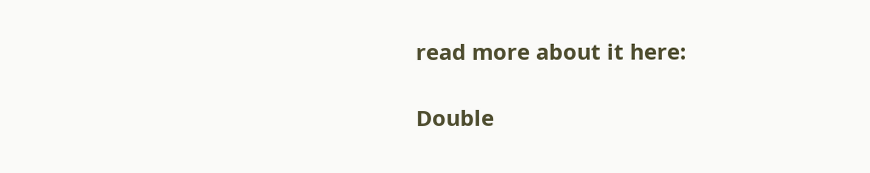read more about it here:

Double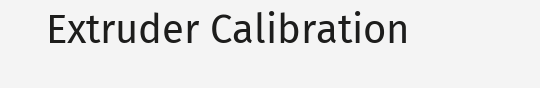Extruder Calibration